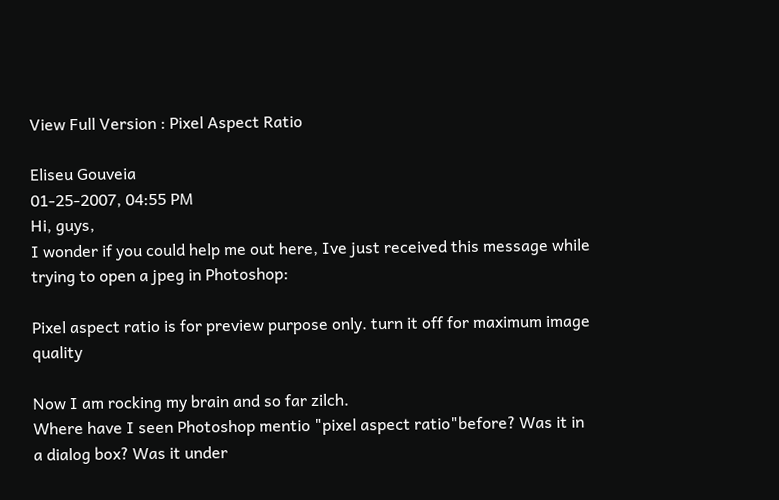View Full Version : Pixel Aspect Ratio

Eliseu Gouveia
01-25-2007, 04:55 PM
Hi, guys,
I wonder if you could help me out here, Ive just received this message while trying to open a jpeg in Photoshop:

Pixel aspect ratio is for preview purpose only. turn it off for maximum image quality

Now I am rocking my brain and so far zilch.
Where have I seen Photoshop mentio "pixel aspect ratio"before? Was it in a dialog box? Was it under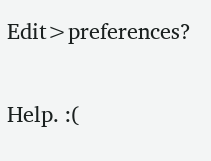Edit>preferences?

Help. :(